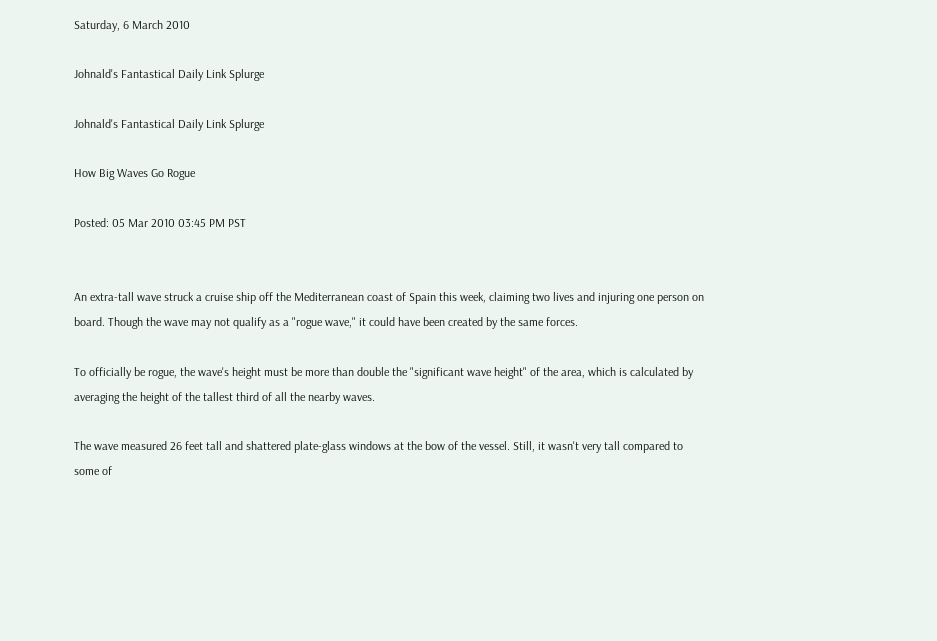Saturday, 6 March 2010

Johnald's Fantastical Daily Link Splurge

Johnald's Fantastical Daily Link Splurge

How Big Waves Go Rogue

Posted: 05 Mar 2010 03:45 PM PST


An extra-tall wave struck a cruise ship off the Mediterranean coast of Spain this week, claiming two lives and injuring one person on board. Though the wave may not qualify as a "rogue wave," it could have been created by the same forces.

To officially be rogue, the wave's height must be more than double the "significant wave height" of the area, which is calculated by averaging the height of the tallest third of all the nearby waves.

The wave measured 26 feet tall and shattered plate-glass windows at the bow of the vessel. Still, it wasn't very tall compared to some of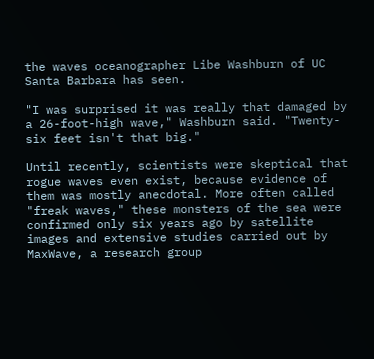the waves oceanographer Libe Washburn of UC Santa Barbara has seen.

"I was surprised it was really that damaged by a 26-foot-high wave," Washburn said. "Twenty-six feet isn't that big."

Until recently, scientists were skeptical that rogue waves even exist, because evidence of them was mostly anecdotal. More often called "freak waves," these monsters of the sea were confirmed only six years ago by satellite images and extensive studies carried out by MaxWave, a research group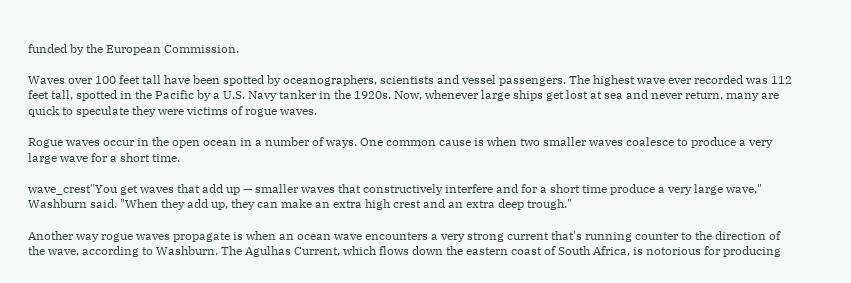funded by the European Commission.

Waves over 100 feet tall have been spotted by oceanographers, scientists and vessel passengers. The highest wave ever recorded was 112 feet tall, spotted in the Pacific by a U.S. Navy tanker in the 1920s. Now, whenever large ships get lost at sea and never return, many are quick to speculate they were victims of rogue waves.

Rogue waves occur in the open ocean in a number of ways. One common cause is when two smaller waves coalesce to produce a very large wave for a short time.

wave_crest"You get waves that add up — smaller waves that constructively interfere and for a short time produce a very large wave," Washburn said. "When they add up, they can make an extra high crest and an extra deep trough."

Another way rogue waves propagate is when an ocean wave encounters a very strong current that's running counter to the direction of the wave, according to Washburn. The Agulhas Current, which flows down the eastern coast of South Africa, is notorious for producing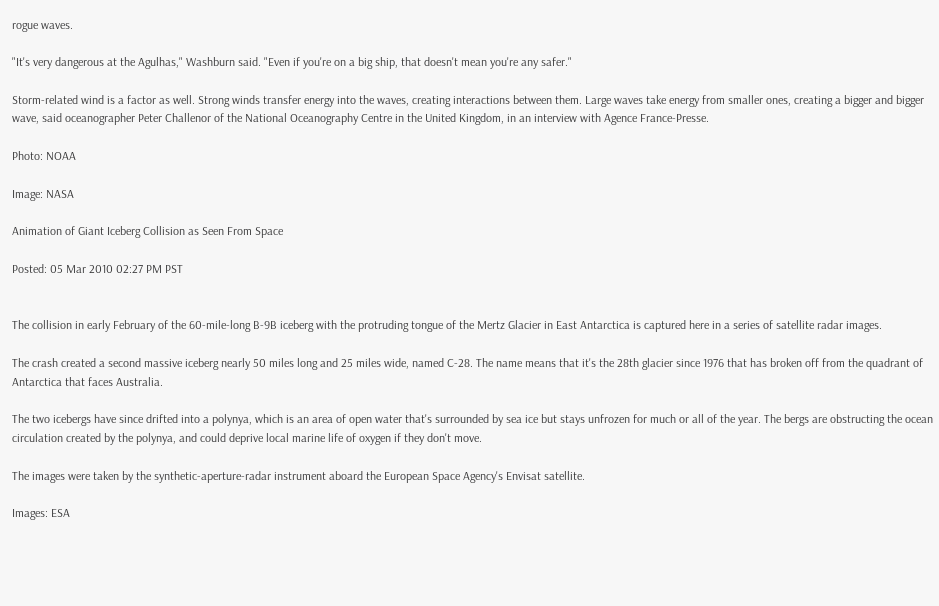rogue waves.

"It's very dangerous at the Agulhas," Washburn said. "Even if you're on a big ship, that doesn't mean you're any safer."

Storm-related wind is a factor as well. Strong winds transfer energy into the waves, creating interactions between them. Large waves take energy from smaller ones, creating a bigger and bigger wave, said oceanographer Peter Challenor of the National Oceanography Centre in the United Kingdom, in an interview with Agence France-Presse.

Photo: NOAA

Image: NASA

Animation of Giant Iceberg Collision as Seen From Space

Posted: 05 Mar 2010 02:27 PM PST


The collision in early February of the 60-mile-long B-9B iceberg with the protruding tongue of the Mertz Glacier in East Antarctica is captured here in a series of satellite radar images.

The crash created a second massive iceberg nearly 50 miles long and 25 miles wide, named C-28. The name means that it's the 28th glacier since 1976 that has broken off from the quadrant of Antarctica that faces Australia.

The two icebergs have since drifted into a polynya, which is an area of open water that's surrounded by sea ice but stays unfrozen for much or all of the year. The bergs are obstructing the ocean circulation created by the polynya, and could deprive local marine life of oxygen if they don't move.

The images were taken by the synthetic-aperture-radar instrument aboard the European Space Agency's Envisat satellite.

Images: ESA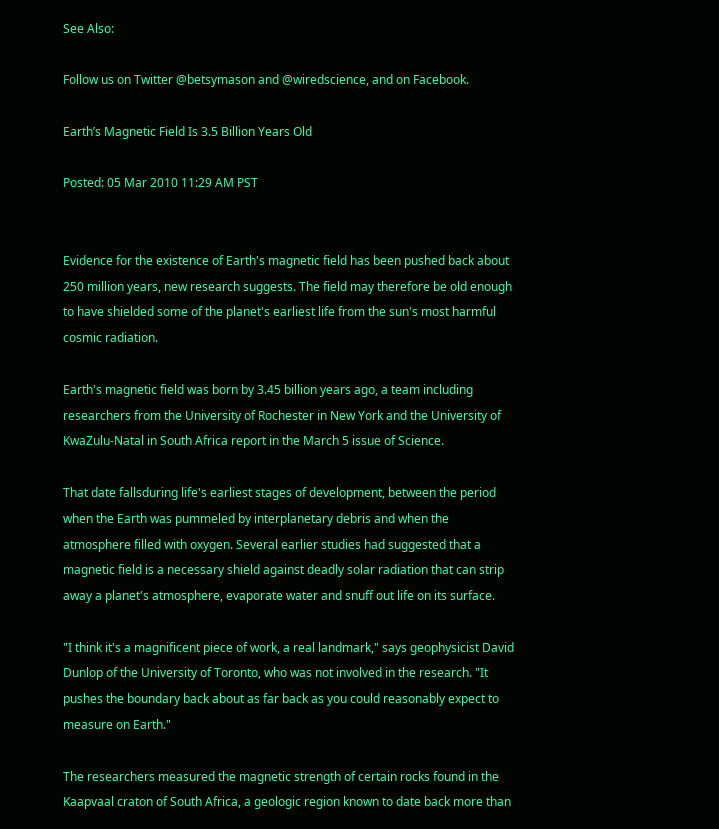See Also:

Follow us on Twitter @betsymason and @wiredscience, and on Facebook.

Earth’s Magnetic Field Is 3.5 Billion Years Old

Posted: 05 Mar 2010 11:29 AM PST


Evidence for the existence of Earth's magnetic field has been pushed back about 250 million years, new research suggests. The field may therefore be old enough to have shielded some of the planet's earliest life from the sun's most harmful cosmic radiation.

Earth's magnetic field was born by 3.45 billion years ago, a team including researchers from the University of Rochester in New York and the University of KwaZulu-Natal in South Africa report in the March 5 issue of Science.

That date fallsduring life's earliest stages of development, between the period when the Earth was pummeled by interplanetary debris and when the atmosphere filled with oxygen. Several earlier studies had suggested that a magnetic field is a necessary shield against deadly solar radiation that can strip away a planet's atmosphere, evaporate water and snuff out life on its surface.

"I think it's a magnificent piece of work, a real landmark," says geophysicist David Dunlop of the University of Toronto, who was not involved in the research. "It pushes the boundary back about as far back as you could reasonably expect to measure on Earth."

The researchers measured the magnetic strength of certain rocks found in the Kaapvaal craton of South Africa, a geologic region known to date back more than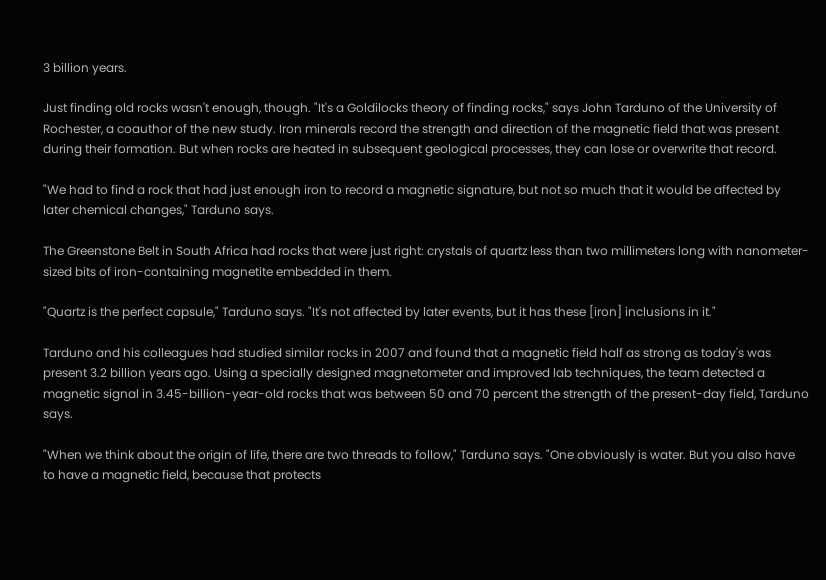3 billion years.

Just finding old rocks wasn't enough, though. "It's a Goldilocks theory of finding rocks," says John Tarduno of the University of Rochester, a coauthor of the new study. Iron minerals record the strength and direction of the magnetic field that was present during their formation. But when rocks are heated in subsequent geological processes, they can lose or overwrite that record.

"We had to find a rock that had just enough iron to record a magnetic signature, but not so much that it would be affected by later chemical changes," Tarduno says.

The Greenstone Belt in South Africa had rocks that were just right: crystals of quartz less than two millimeters long with nanometer-sized bits of iron-containing magnetite embedded in them.

"Quartz is the perfect capsule," Tarduno says. "It's not affected by later events, but it has these [iron] inclusions in it."

Tarduno and his colleagues had studied similar rocks in 2007 and found that a magnetic field half as strong as today's was present 3.2 billion years ago. Using a specially designed magnetometer and improved lab techniques, the team detected a magnetic signal in 3.45-billion-year-old rocks that was between 50 and 70 percent the strength of the present-day field, Tarduno says.

"When we think about the origin of life, there are two threads to follow," Tarduno says. "One obviously is water. But you also have to have a magnetic field, because that protects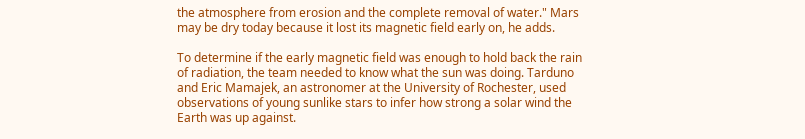the atmosphere from erosion and the complete removal of water." Mars may be dry today because it lost its magnetic field early on, he adds.

To determine if the early magnetic field was enough to hold back the rain of radiation, the team needed to know what the sun was doing. Tarduno and Eric Mamajek, an astronomer at the University of Rochester, used observations of young sunlike stars to infer how strong a solar wind the Earth was up against.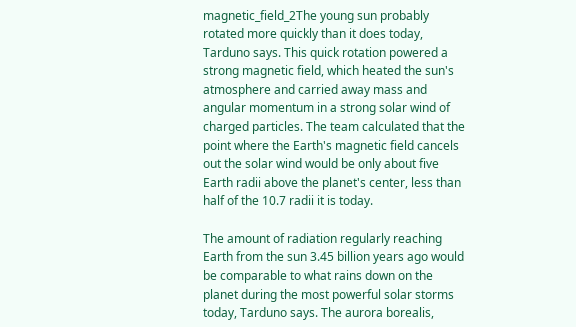magnetic_field_2The young sun probably rotated more quickly than it does today, Tarduno says. This quick rotation powered a strong magnetic field, which heated the sun's atmosphere and carried away mass and angular momentum in a strong solar wind of charged particles. The team calculated that the point where the Earth's magnetic field cancels out the solar wind would be only about five Earth radii above the planet's center, less than half of the 10.7 radii it is today.

The amount of radiation regularly reaching Earth from the sun 3.45 billion years ago would be comparable to what rains down on the planet during the most powerful solar storms today, Tarduno says. The aurora borealis,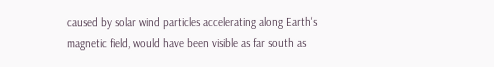caused by solar wind particles accelerating along Earth's magnetic field, would have been visible as far south as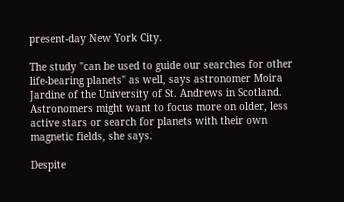present-day New York City.

The study "can be used to guide our searches for other life-bearing planets" as well, says astronomer Moira Jardine of the University of St. Andrews in Scotland. Astronomers might want to focus more on older, less active stars or search for planets with their own magnetic fields, she says.

Despite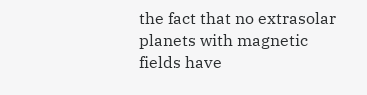the fact that no extrasolar planets with magnetic fields have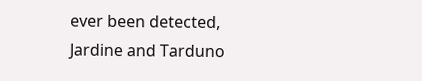ever been detected, Jardine and Tarduno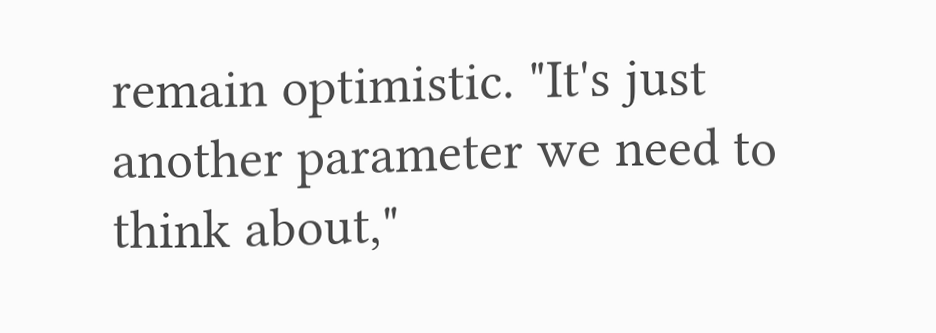remain optimistic. "It's just another parameter we need to think about,"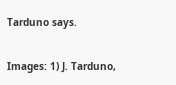Tarduno says.

Images: 1) J. Tarduno,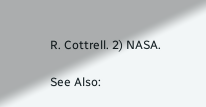R. Cottrell. 2) NASA.

See Also: